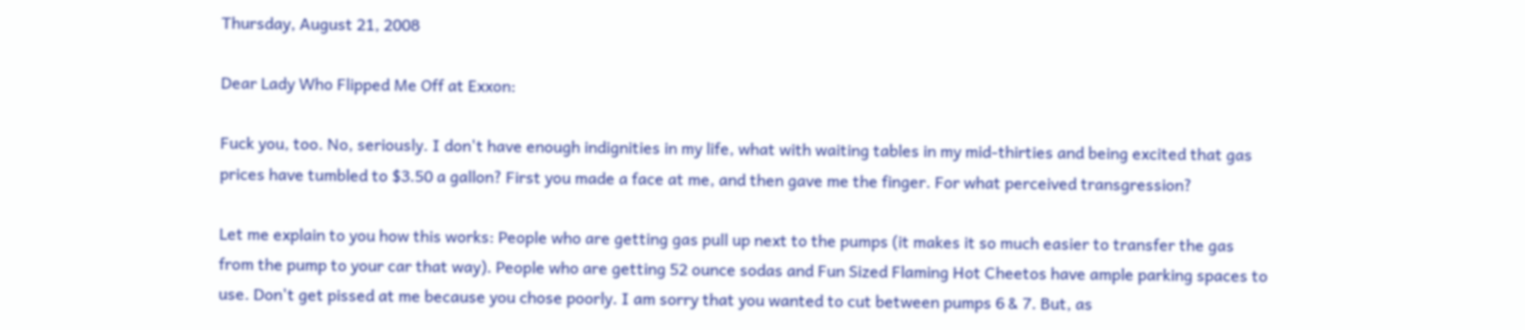Thursday, August 21, 2008

Dear Lady Who Flipped Me Off at Exxon:

Fuck you, too. No, seriously. I don't have enough indignities in my life, what with waiting tables in my mid-thirties and being excited that gas prices have tumbled to $3.50 a gallon? First you made a face at me, and then gave me the finger. For what perceived transgression?

Let me explain to you how this works: People who are getting gas pull up next to the pumps (it makes it so much easier to transfer the gas from the pump to your car that way). People who are getting 52 ounce sodas and Fun Sized Flaming Hot Cheetos have ample parking spaces to use. Don't get pissed at me because you chose poorly. I am sorry that you wanted to cut between pumps 6 & 7. But, as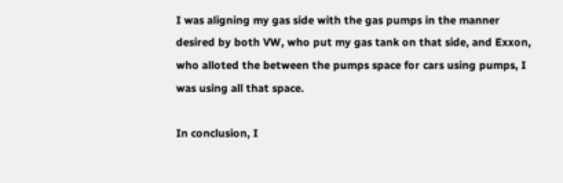I was aligning my gas side with the gas pumps in the manner desired by both VW, who put my gas tank on that side, and Exxon, who alloted the between the pumps space for cars using pumps, I was using all that space.

In conclusion, I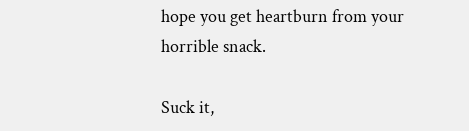hope you get heartburn from your horrible snack.

Suck it,